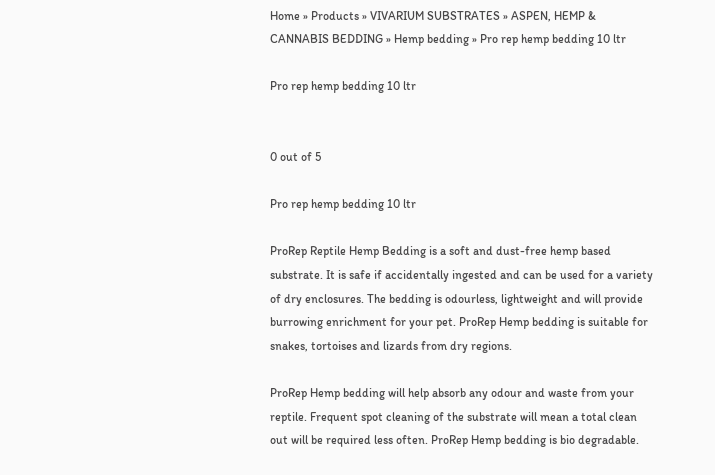Home » Products » VIVARIUM SUBSTRATES » ASPEN, HEMP & CANNABIS BEDDING » Hemp bedding » Pro rep hemp bedding 10 ltr

Pro rep hemp bedding 10 ltr


0 out of 5

Pro rep hemp bedding 10 ltr

ProRep Reptile Hemp Bedding is a soft and dust-free hemp based substrate. It is safe if accidentally ingested and can be used for a variety of dry enclosures. The bedding is odourless, lightweight and will provide burrowing enrichment for your pet. ProRep Hemp bedding is suitable for snakes, tortoises and lizards from dry regions.

ProRep Hemp bedding will help absorb any odour and waste from your reptile. Frequent spot cleaning of the substrate will mean a total clean out will be required less often. ProRep Hemp bedding is bio degradable.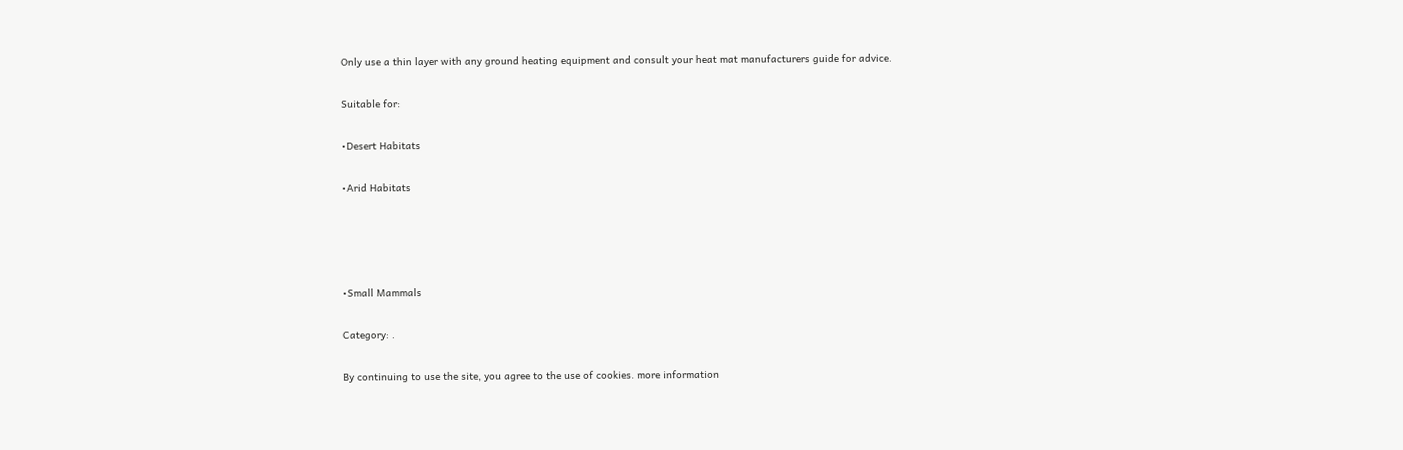Only use a thin layer with any ground heating equipment and consult your heat mat manufacturers guide for advice.

Suitable for:

•Desert Habitats

•Arid Habitats




•Small Mammals

Category: .

By continuing to use the site, you agree to the use of cookies. more information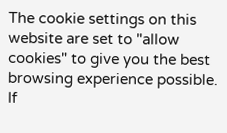The cookie settings on this website are set to "allow cookies" to give you the best browsing experience possible. If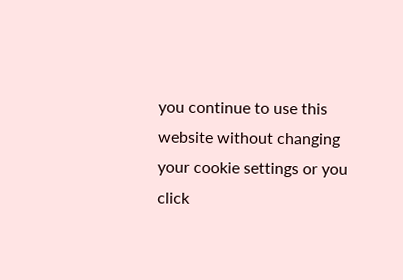you continue to use this website without changing your cookie settings or you click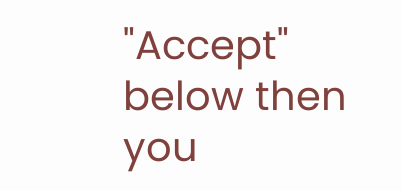"Accept" below then you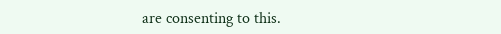are consenting to this.